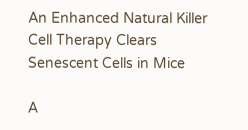An Enhanced Natural Killer Cell Therapy Clears Senescent Cells in Mice

A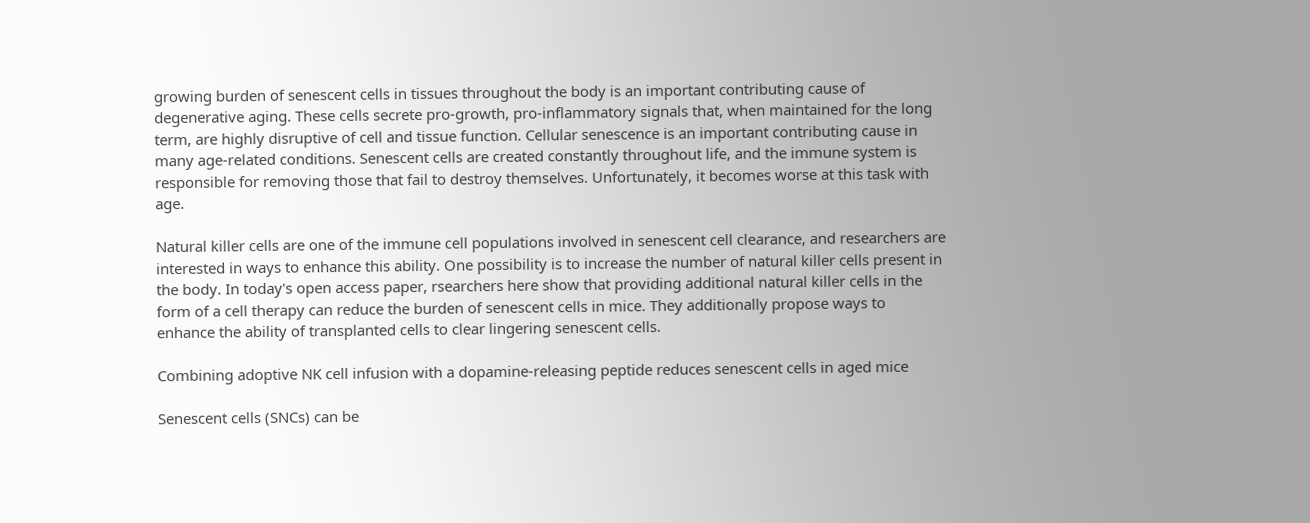growing burden of senescent cells in tissues throughout the body is an important contributing cause of degenerative aging. These cells secrete pro-growth, pro-inflammatory signals that, when maintained for the long term, are highly disruptive of cell and tissue function. Cellular senescence is an important contributing cause in many age-related conditions. Senescent cells are created constantly throughout life, and the immune system is responsible for removing those that fail to destroy themselves. Unfortunately, it becomes worse at this task with age.

Natural killer cells are one of the immune cell populations involved in senescent cell clearance, and researchers are interested in ways to enhance this ability. One possibility is to increase the number of natural killer cells present in the body. In today's open access paper, rsearchers here show that providing additional natural killer cells in the form of a cell therapy can reduce the burden of senescent cells in mice. They additionally propose ways to enhance the ability of transplanted cells to clear lingering senescent cells.

Combining adoptive NK cell infusion with a dopamine-releasing peptide reduces senescent cells in aged mice

Senescent cells (SNCs) can be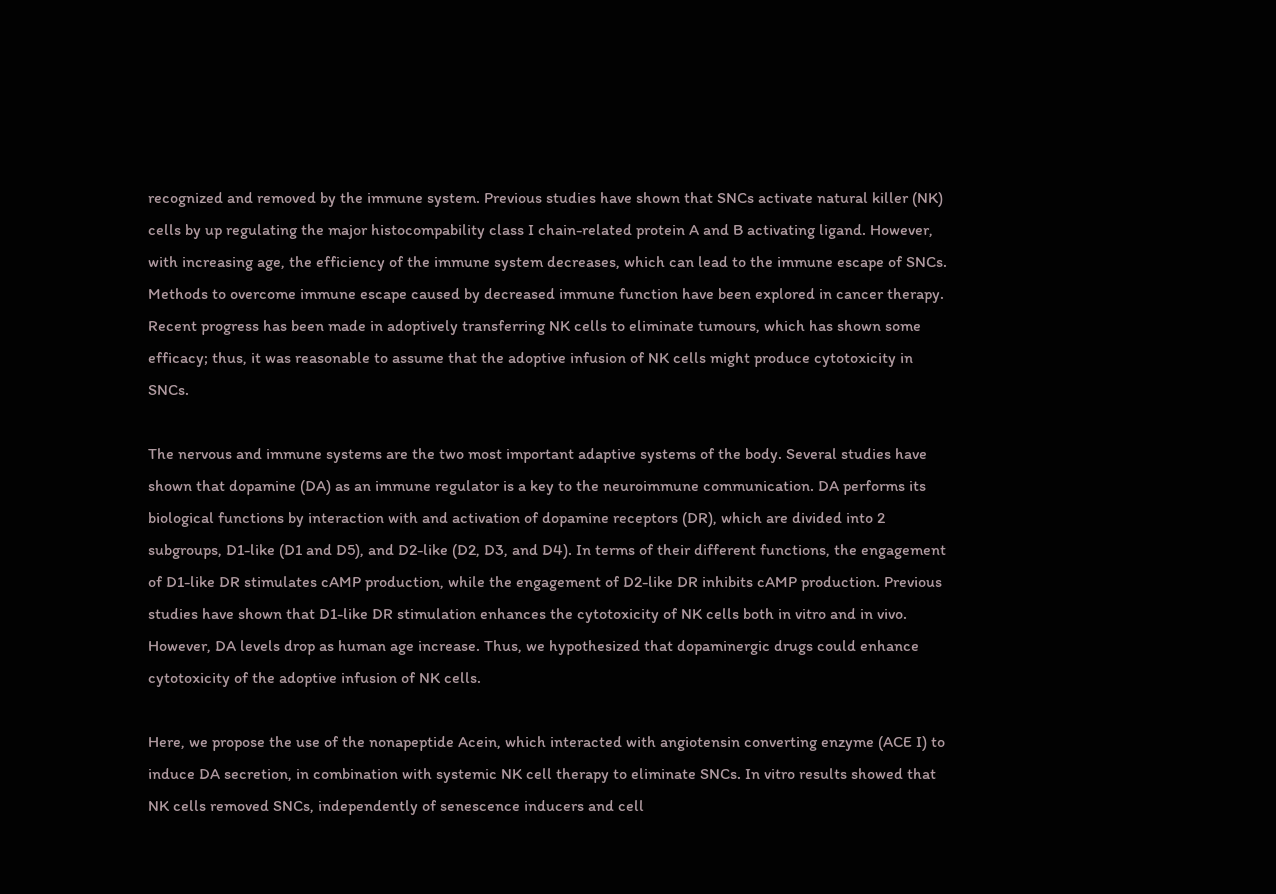recognized and removed by the immune system. Previous studies have shown that SNCs activate natural killer (NK) cells by up regulating the major histocompability class I chain-related protein A and B activating ligand. However, with increasing age, the efficiency of the immune system decreases, which can lead to the immune escape of SNCs. Methods to overcome immune escape caused by decreased immune function have been explored in cancer therapy. Recent progress has been made in adoptively transferring NK cells to eliminate tumours, which has shown some efficacy; thus, it was reasonable to assume that the adoptive infusion of NK cells might produce cytotoxicity in SNCs.

The nervous and immune systems are the two most important adaptive systems of the body. Several studies have shown that dopamine (DA) as an immune regulator is a key to the neuroimmune communication. DA performs its biological functions by interaction with and activation of dopamine receptors (DR), which are divided into 2 subgroups, D1-like (D1 and D5), and D2-like (D2, D3, and D4). In terms of their different functions, the engagement of D1-like DR stimulates cAMP production, while the engagement of D2-like DR inhibits cAMP production. Previous studies have shown that D1-like DR stimulation enhances the cytotoxicity of NK cells both in vitro and in vivo. However, DA levels drop as human age increase. Thus, we hypothesized that dopaminergic drugs could enhance cytotoxicity of the adoptive infusion of NK cells.

Here, we propose the use of the nonapeptide Acein, which interacted with angiotensin converting enzyme (ACE I) to induce DA secretion, in combination with systemic NK cell therapy to eliminate SNCs. In vitro results showed that NK cells removed SNCs, independently of senescence inducers and cell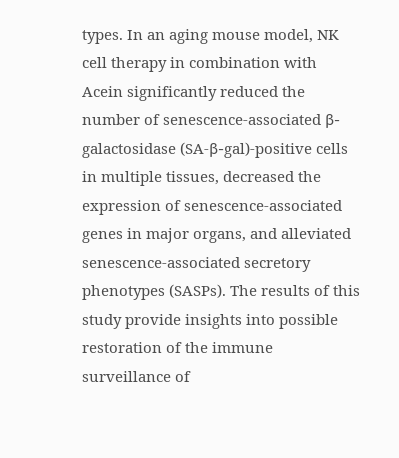types. In an aging mouse model, NK cell therapy in combination with Acein significantly reduced the number of senescence-associated β-galactosidase (SA-β-gal)-positive cells in multiple tissues, decreased the expression of senescence-associated genes in major organs, and alleviated senescence-associated secretory phenotypes (SASPs). The results of this study provide insights into possible restoration of the immune surveillance of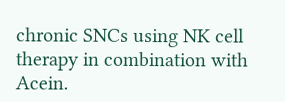chronic SNCs using NK cell therapy in combination with Acein.